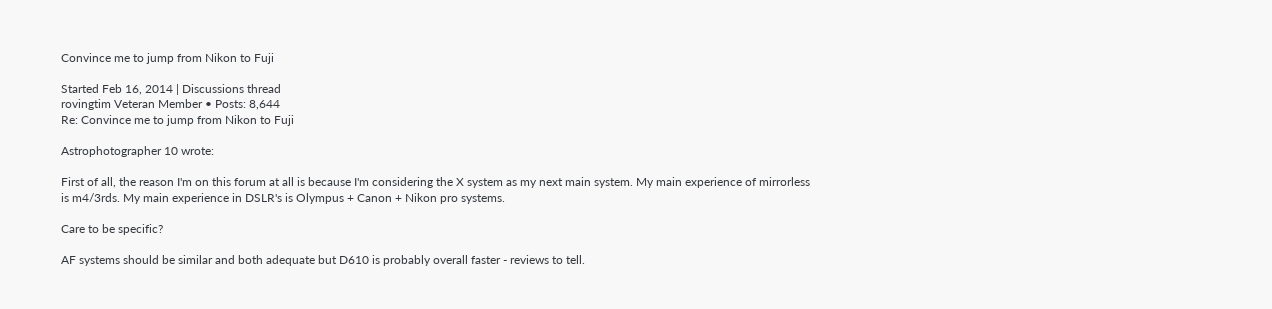Convince me to jump from Nikon to Fuji

Started Feb 16, 2014 | Discussions thread
rovingtim Veteran Member • Posts: 8,644
Re: Convince me to jump from Nikon to Fuji

Astrophotographer 10 wrote:

First of all, the reason I'm on this forum at all is because I'm considering the X system as my next main system. My main experience of mirrorless is m4/3rds. My main experience in DSLR's is Olympus + Canon + Nikon pro systems.

Care to be specific?

AF systems should be similar and both adequate but D610 is probably overall faster - reviews to tell.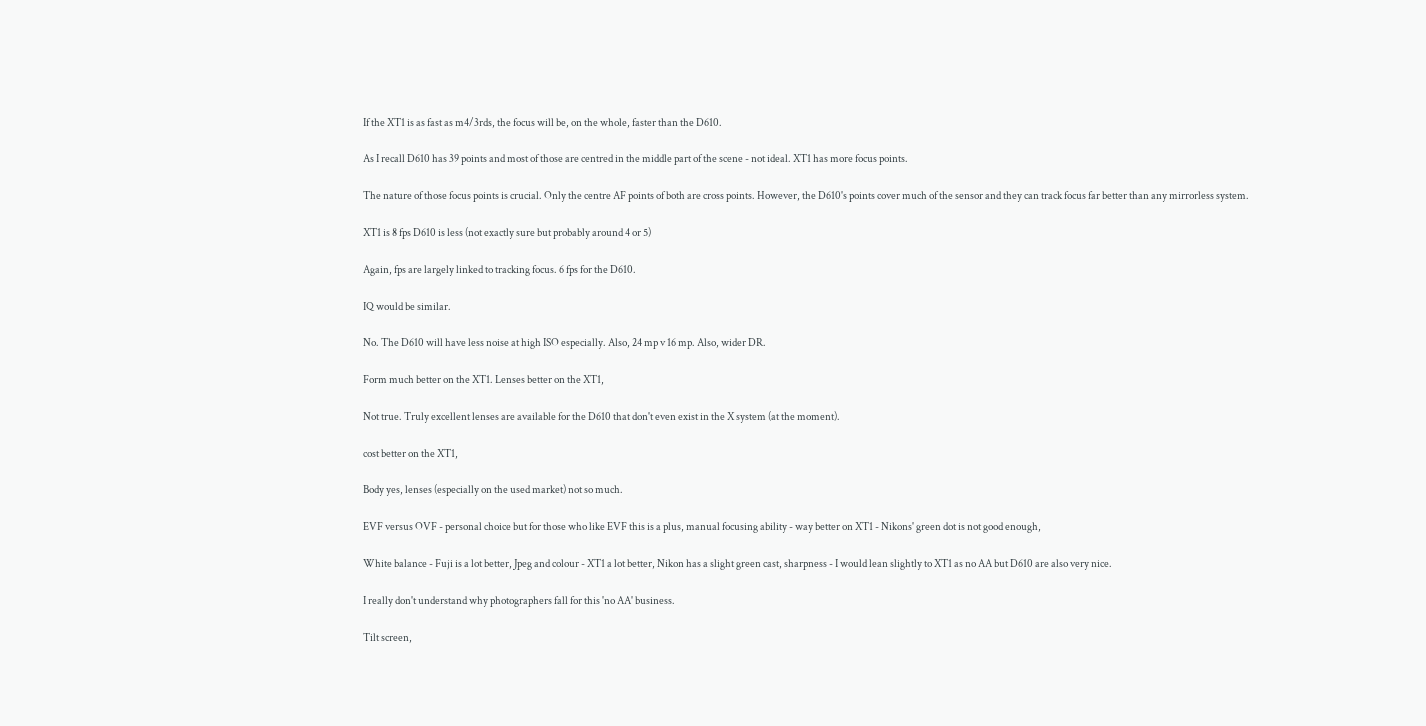If the XT1 is as fast as m4/3rds, the focus will be, on the whole, faster than the D610.

As I recall D610 has 39 points and most of those are centred in the middle part of the scene - not ideal. XT1 has more focus points.

The nature of those focus points is crucial. Only the centre AF points of both are cross points. However, the D610's points cover much of the sensor and they can track focus far better than any mirrorless system.

XT1 is 8 fps D610 is less (not exactly sure but probably around 4 or 5)

Again, fps are largely linked to tracking focus. 6 fps for the D610.

IQ would be similar.

No. The D610 will have less noise at high ISO especially. Also, 24 mp v 16 mp. Also, wider DR.

Form much better on the XT1. Lenses better on the XT1,

Not true. Truly excellent lenses are available for the D610 that don't even exist in the X system (at the moment).

cost better on the XT1,

Body yes, lenses (especially on the used market) not so much.

EVF versus OVF - personal choice but for those who like EVF this is a plus, manual focusing ability - way better on XT1 - Nikons' green dot is not good enough,

White balance - Fuji is a lot better, Jpeg and colour - XT1 a lot better, Nikon has a slight green cast, sharpness - I would lean slightly to XT1 as no AA but D610 are also very nice.

I really don't understand why photographers fall for this 'no AA' business.

Tilt screen,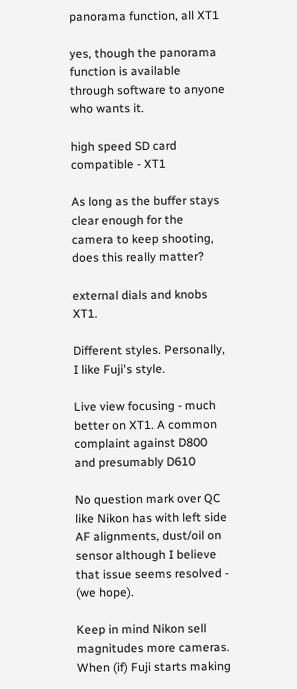panorama function, all XT1

yes, though the panorama function is available through software to anyone who wants it.

high speed SD card compatible - XT1

As long as the buffer stays clear enough for the camera to keep shooting, does this really matter?

external dials and knobs XT1.

Different styles. Personally, I like Fuji's style.

Live view focusing - much better on XT1. A common complaint against D800 and presumably D610

No question mark over QC like Nikon has with left side AF alignments, dust/oil on sensor although I believe that issue seems resolved - (we hope).

Keep in mind Nikon sell magnitudes more cameras. When (if) Fuji starts making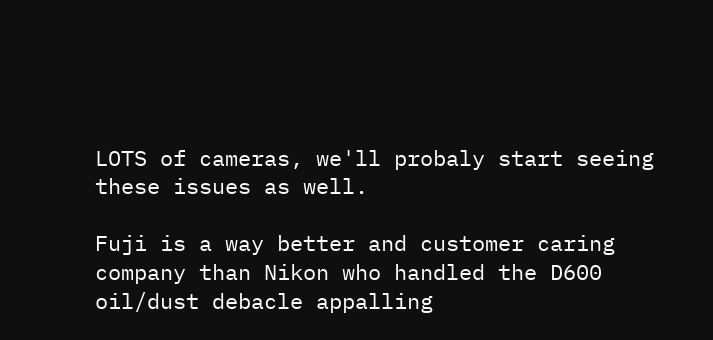LOTS of cameras, we'll probaly start seeing these issues as well.

Fuji is a way better and customer caring company than Nikon who handled the D600 oil/dust debacle appalling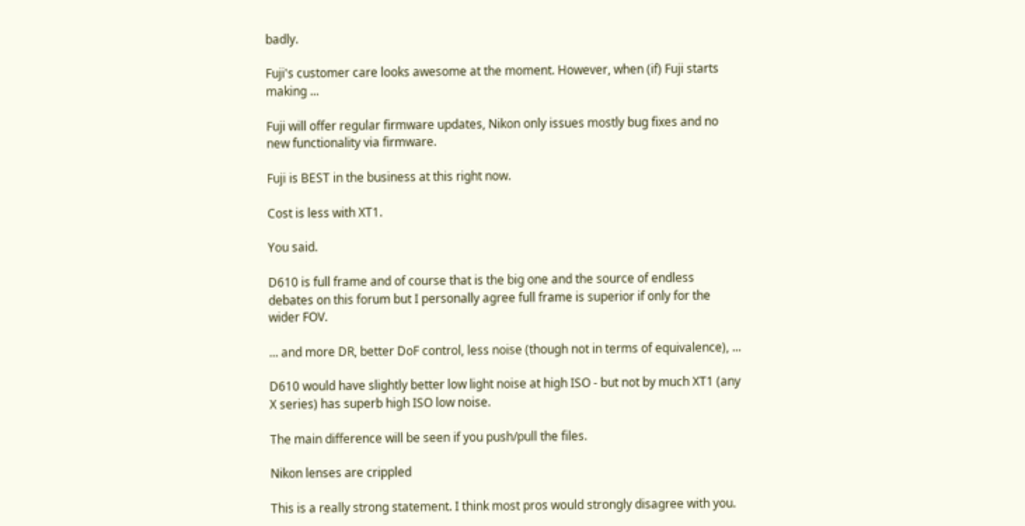badly.

Fuji's customer care looks awesome at the moment. However, when (if) Fuji starts making ...

Fuji will offer regular firmware updates, Nikon only issues mostly bug fixes and no new functionality via firmware.

Fuji is BEST in the business at this right now.

Cost is less with XT1.

You said.

D610 is full frame and of course that is the big one and the source of endless debates on this forum but I personally agree full frame is superior if only for the wider FOV.

... and more DR, better DoF control, less noise (though not in terms of equivalence), ...

D610 would have slightly better low light noise at high ISO - but not by much XT1 (any X series) has superb high ISO low noise.

The main difference will be seen if you push/pull the files.

Nikon lenses are crippled

This is a really strong statement. I think most pros would strongly disagree with you.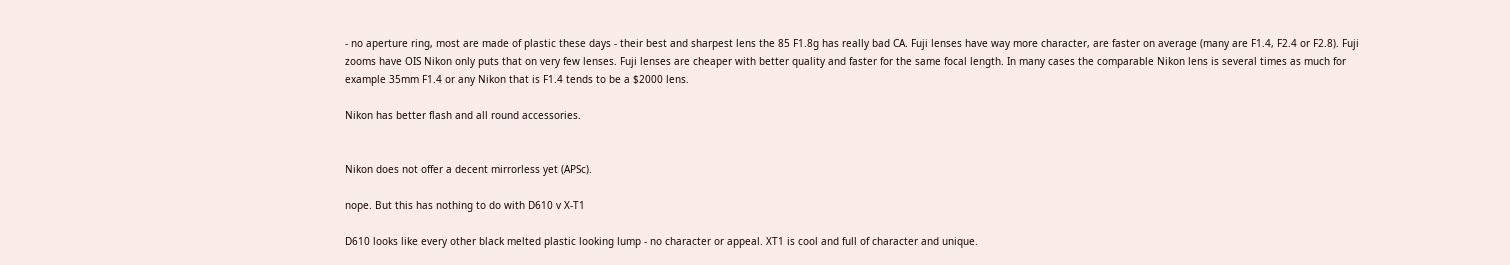- no aperture ring, most are made of plastic these days - their best and sharpest lens the 85 F1.8g has really bad CA. Fuji lenses have way more character, are faster on average (many are F1.4, F2.4 or F2.8). Fuji zooms have OIS Nikon only puts that on very few lenses. Fuji lenses are cheaper with better quality and faster for the same focal length. In many cases the comparable Nikon lens is several times as much for example 35mm F1.4 or any Nikon that is F1.4 tends to be a $2000 lens.

Nikon has better flash and all round accessories.


Nikon does not offer a decent mirrorless yet (APSc).

nope. But this has nothing to do with D610 v X-T1

D610 looks like every other black melted plastic looking lump - no character or appeal. XT1 is cool and full of character and unique.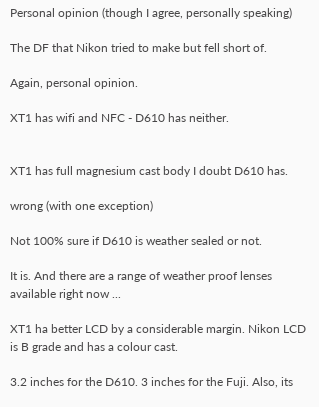Personal opinion (though I agree, personally speaking)

The DF that Nikon tried to make but fell short of.

Again, personal opinion.

XT1 has wifi and NFC - D610 has neither.


XT1 has full magnesium cast body I doubt D610 has.

wrong (with one exception)

Not 100% sure if D610 is weather sealed or not.

It is. And there are a range of weather proof lenses available right now ...

XT1 ha better LCD by a considerable margin. Nikon LCD is B grade and has a colour cast.

3.2 inches for the D610. 3 inches for the Fuji. Also, its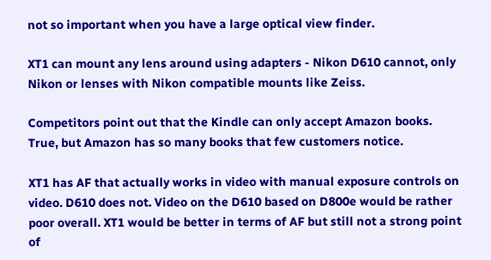not so important when you have a large optical view finder.

XT1 can mount any lens around using adapters - Nikon D610 cannot, only Nikon or lenses with Nikon compatible mounts like Zeiss.

Competitors point out that the Kindle can only accept Amazon books. True, but Amazon has so many books that few customers notice.

XT1 has AF that actually works in video with manual exposure controls on video. D610 does not. Video on the D610 based on D800e would be rather poor overall. XT1 would be better in terms of AF but still not a strong point of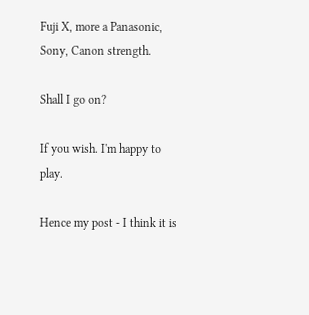Fuji X, more a Panasonic, Sony, Canon strength.

Shall I go on?

If you wish. I'm happy to play.

Hence my post - I think it is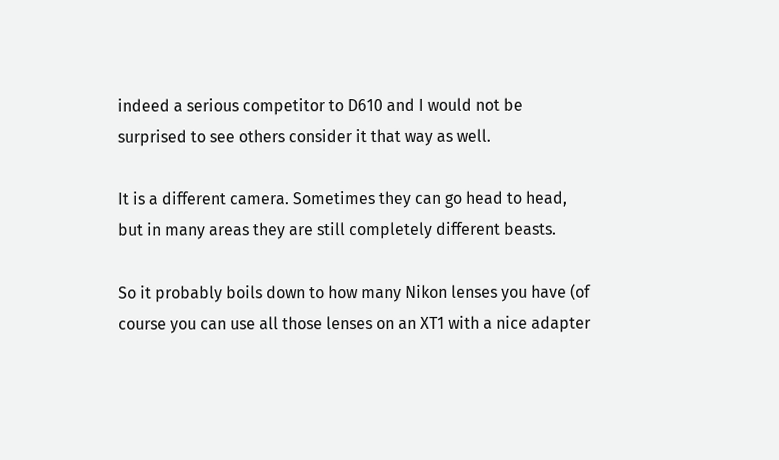indeed a serious competitor to D610 and I would not be surprised to see others consider it that way as well.

It is a different camera. Sometimes they can go head to head, but in many areas they are still completely different beasts.

So it probably boils down to how many Nikon lenses you have (of course you can use all those lenses on an XT1 with a nice adapter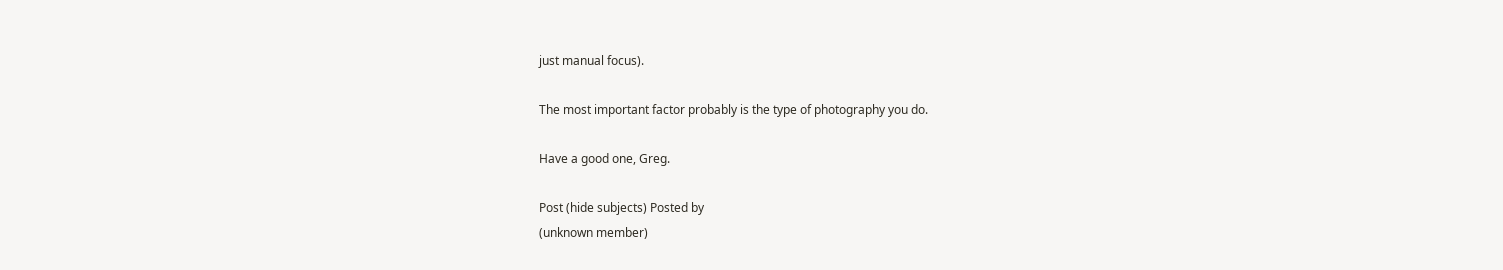just manual focus).

The most important factor probably is the type of photography you do.

Have a good one, Greg.

Post (hide subjects) Posted by
(unknown member)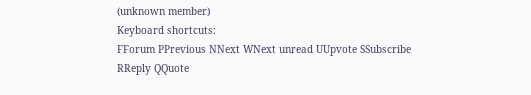(unknown member)
Keyboard shortcuts:
FForum PPrevious NNext WNext unread UUpvote SSubscribe RReply QQuote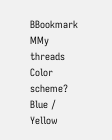BBookmark MMy threads
Color scheme? Blue / Yellow